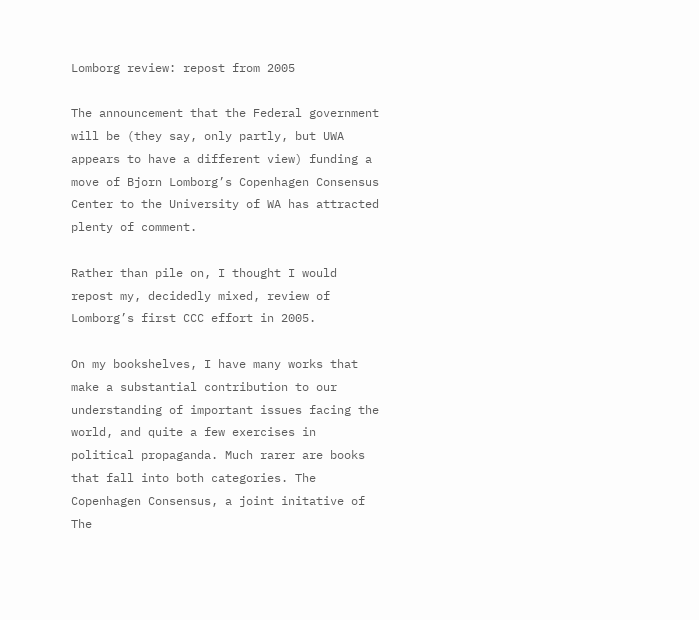Lomborg review: repost from 2005

The announcement that the Federal government will be (they say, only partly, but UWA appears to have a different view) funding a move of Bjorn Lomborg’s Copenhagen Consensus Center to the University of WA has attracted plenty of comment.

Rather than pile on, I thought I would repost my, decidedly mixed, review of Lomborg’s first CCC effort in 2005.

On my bookshelves, I have many works that make a substantial contribution to our understanding of important issues facing the world, and quite a few exercises in political propaganda. Much rarer are books that fall into both categories. The Copenhagen Consensus, a joint initative of The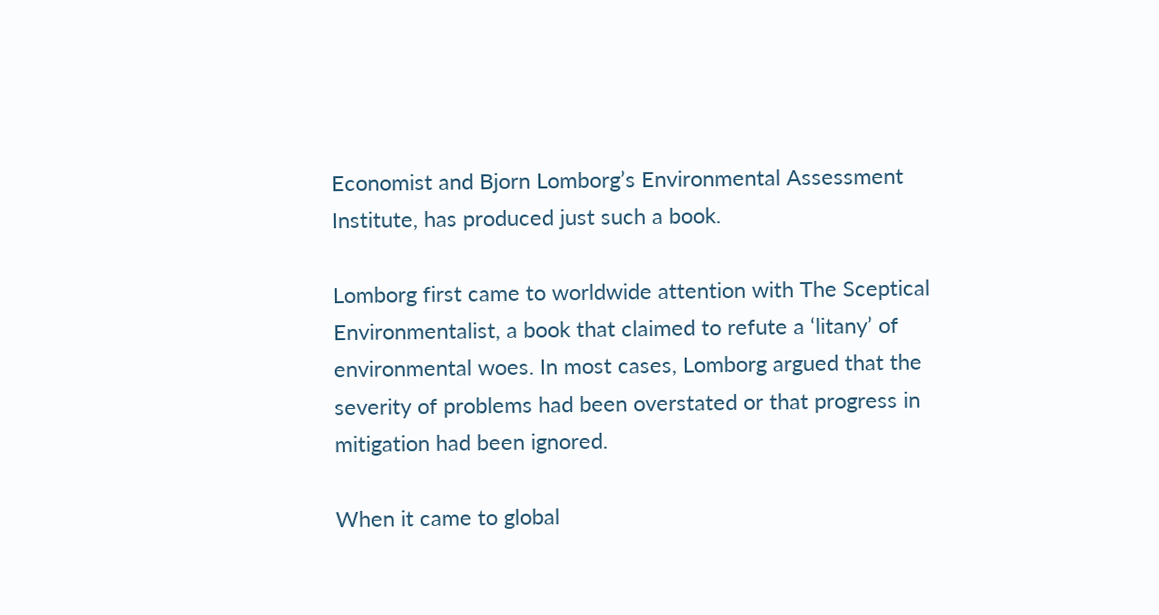Economist and Bjorn Lomborg’s Environmental Assessment Institute, has produced just such a book.

Lomborg first came to worldwide attention with The Sceptical Environmentalist, a book that claimed to refute a ‘litany’ of environmental woes. In most cases, Lomborg argued that the severity of problems had been overstated or that progress in mitigation had been ignored.

When it came to global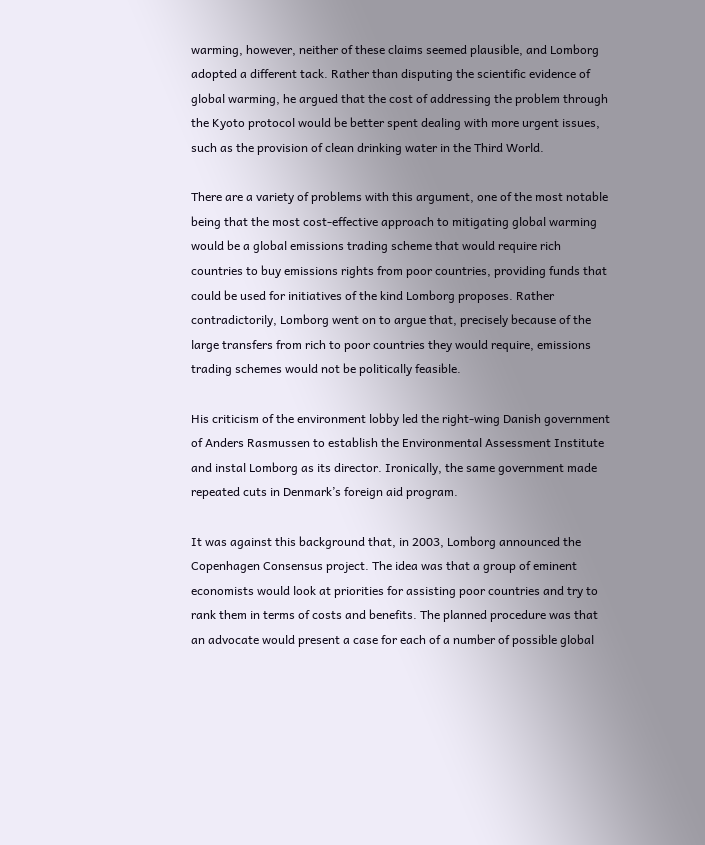warming, however, neither of these claims seemed plausible, and Lomborg adopted a different tack. Rather than disputing the scientific evidence of global warming, he argued that the cost of addressing the problem through the Kyoto protocol would be better spent dealing with more urgent issues, such as the provision of clean drinking water in the Third World.

There are a variety of problems with this argument, one of the most notable being that the most cost-effective approach to mitigating global warming would be a global emissions trading scheme that would require rich countries to buy emissions rights from poor countries, providing funds that could be used for initiatives of the kind Lomborg proposes. Rather contradictorily, Lomborg went on to argue that, precisely because of the large transfers from rich to poor countries they would require, emissions trading schemes would not be politically feasible.

His criticism of the environment lobby led the right-wing Danish government of Anders Rasmussen to establish the Environmental Assessment Institute and instal Lomborg as its director. Ironically, the same government made repeated cuts in Denmark’s foreign aid program.

It was against this background that, in 2003, Lomborg announced the Copenhagen Consensus project. The idea was that a group of eminent economists would look at priorities for assisting poor countries and try to rank them in terms of costs and benefits. The planned procedure was that an advocate would present a case for each of a number of possible global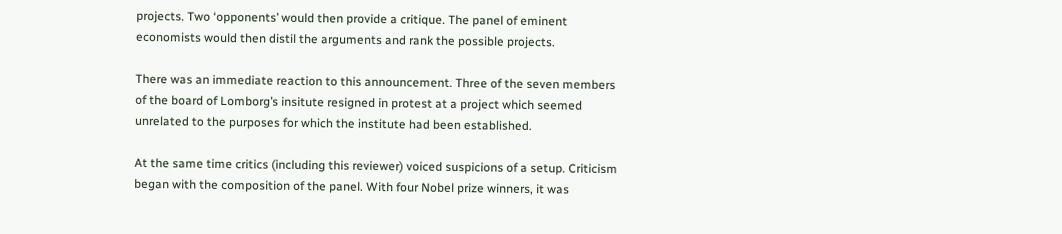projects. Two ‘opponents’ would then provide a critique. The panel of eminent economists would then distil the arguments and rank the possible projects.

There was an immediate reaction to this announcement. Three of the seven members of the board of Lomborg’s insitute resigned in protest at a project which seemed unrelated to the purposes for which the institute had been established.

At the same time critics (including this reviewer) voiced suspicions of a setup. Criticism began with the composition of the panel. With four Nobel prize winners, it was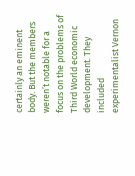certainly an eminent body. But the members weren’t notable for a focus on the problems of Third World economic development. They included experimentalist Vernon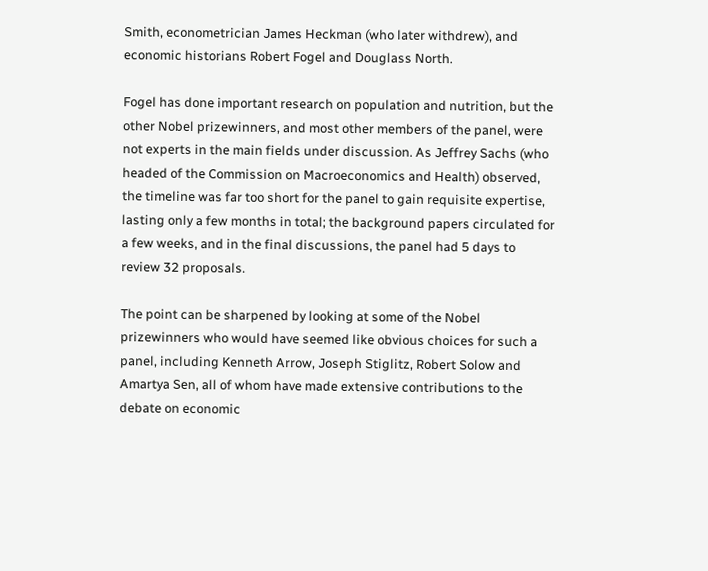Smith, econometrician James Heckman (who later withdrew), and economic historians Robert Fogel and Douglass North.

Fogel has done important research on population and nutrition, but the other Nobel prizewinners, and most other members of the panel, were not experts in the main fields under discussion. As Jeffrey Sachs (who headed of the Commission on Macroeconomics and Health) observed, the timeline was far too short for the panel to gain requisite expertise, lasting only a few months in total; the background papers circulated for a few weeks, and in the final discussions, the panel had 5 days to review 32 proposals.

The point can be sharpened by looking at some of the Nobel prizewinners who would have seemed like obvious choices for such a panel, including Kenneth Arrow, Joseph Stiglitz, Robert Solow and Amartya Sen, all of whom have made extensive contributions to the debate on economic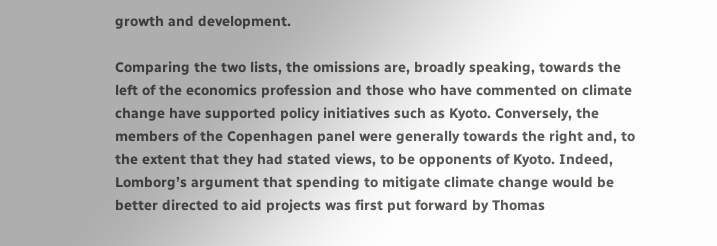growth and development.

Comparing the two lists, the omissions are, broadly speaking, towards the left of the economics profession and those who have commented on climate change have supported policy initiatives such as Kyoto. Conversely, the members of the Copenhagen panel were generally towards the right and, to the extent that they had stated views, to be opponents of Kyoto. Indeed, Lomborg’s argument that spending to mitigate climate change would be better directed to aid projects was first put forward by Thomas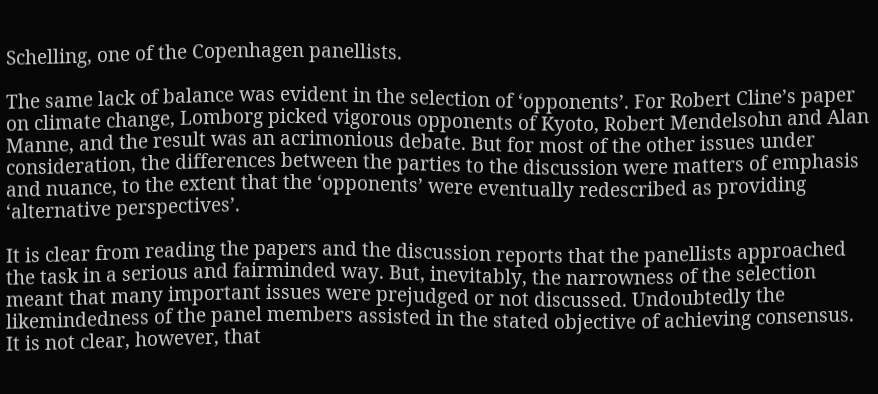Schelling, one of the Copenhagen panellists.

The same lack of balance was evident in the selection of ‘opponents’. For Robert Cline’s paper on climate change, Lomborg picked vigorous opponents of Kyoto, Robert Mendelsohn and Alan Manne, and the result was an acrimonious debate. But for most of the other issues under consideration, the differences between the parties to the discussion were matters of emphasis and nuance, to the extent that the ‘opponents’ were eventually redescribed as providing ‘alternative perspectives’.

It is clear from reading the papers and the discussion reports that the panellists approached the task in a serious and fairminded way. But, inevitably, the narrowness of the selection meant that many important issues were prejudged or not discussed. Undoubtedly the likemindedness of the panel members assisted in the stated objective of achieving consensus. It is not clear, however, that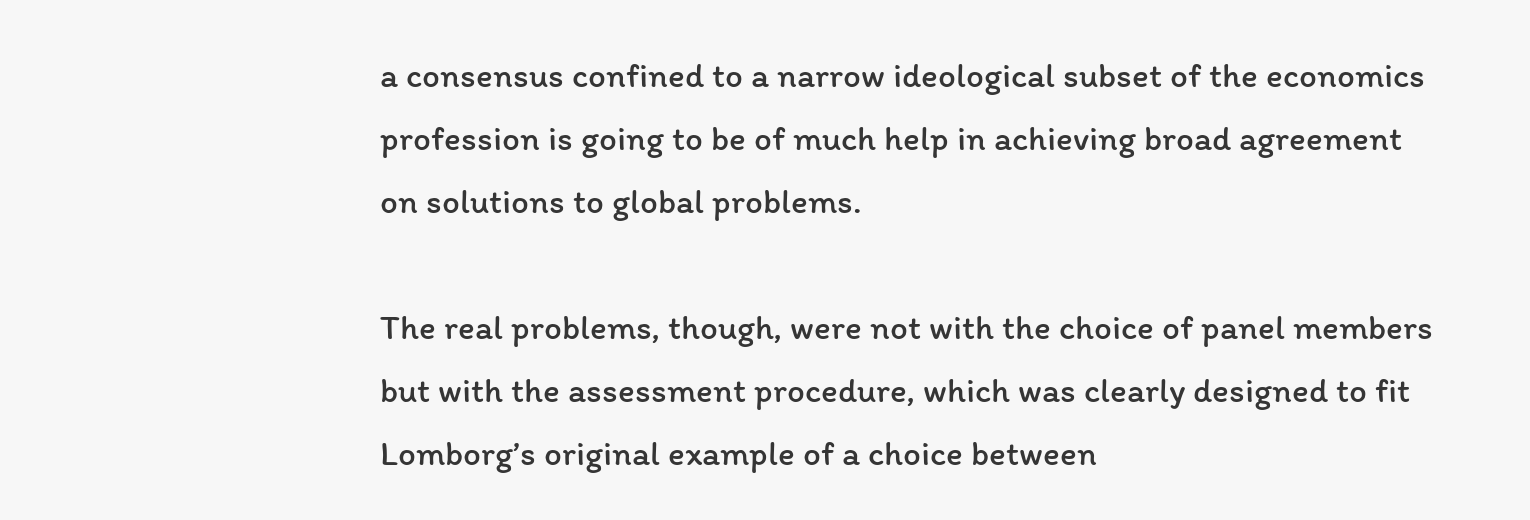a consensus confined to a narrow ideological subset of the economics profession is going to be of much help in achieving broad agreement on solutions to global problems.

The real problems, though, were not with the choice of panel members but with the assessment procedure, which was clearly designed to fit Lomborg’s original example of a choice between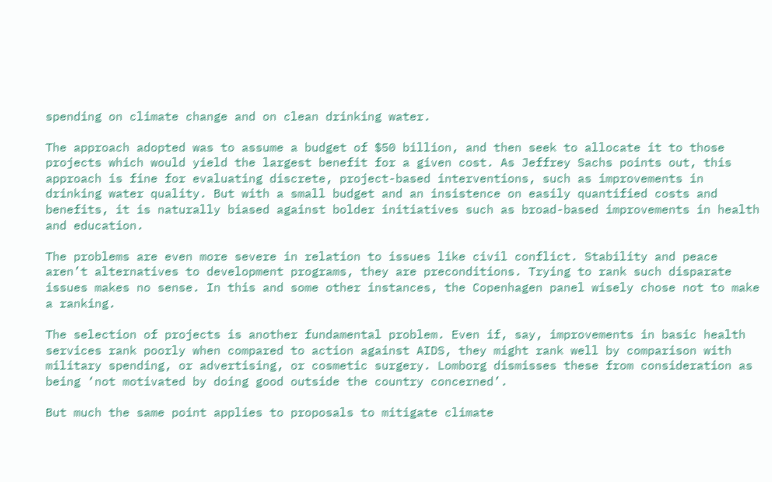spending on climate change and on clean drinking water.

The approach adopted was to assume a budget of $50 billion, and then seek to allocate it to those projects which would yield the largest benefit for a given cost. As Jeffrey Sachs points out, this approach is fine for evaluating discrete, project-based interventions, such as improvements in drinking water quality. But with a small budget and an insistence on easily quantified costs and benefits, it is naturally biased against bolder initiatives such as broad-based improvements in health and education.

The problems are even more severe in relation to issues like civil conflict. Stability and peace aren’t alternatives to development programs, they are preconditions. Trying to rank such disparate issues makes no sense. In this and some other instances, the Copenhagen panel wisely chose not to make a ranking.

The selection of projects is another fundamental problem. Even if, say, improvements in basic health services rank poorly when compared to action against AIDS, they might rank well by comparison with military spending, or advertising, or cosmetic surgery. Lomborg dismisses these from consideration as being ‘not motivated by doing good outside the country concerned’.

But much the same point applies to proposals to mitigate climate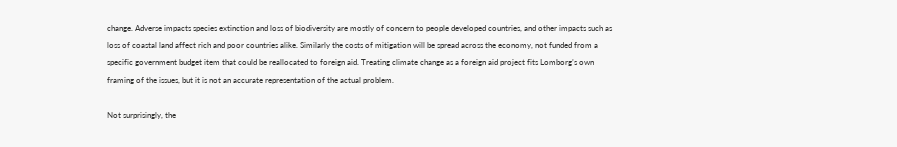change. Adverse impacts species extinction and loss of biodiversity are mostly of concern to people developed countries, and other impacts such as loss of coastal land affect rich and poor countries alike. Similarly the costs of mitigation will be spread across the economy, not funded from a specific government budget item that could be reallocated to foreign aid. Treating climate change as a foreign aid project fits Lomborg’s own framing of the issues, but it is not an accurate representation of the actual problem.

Not surprisingly, the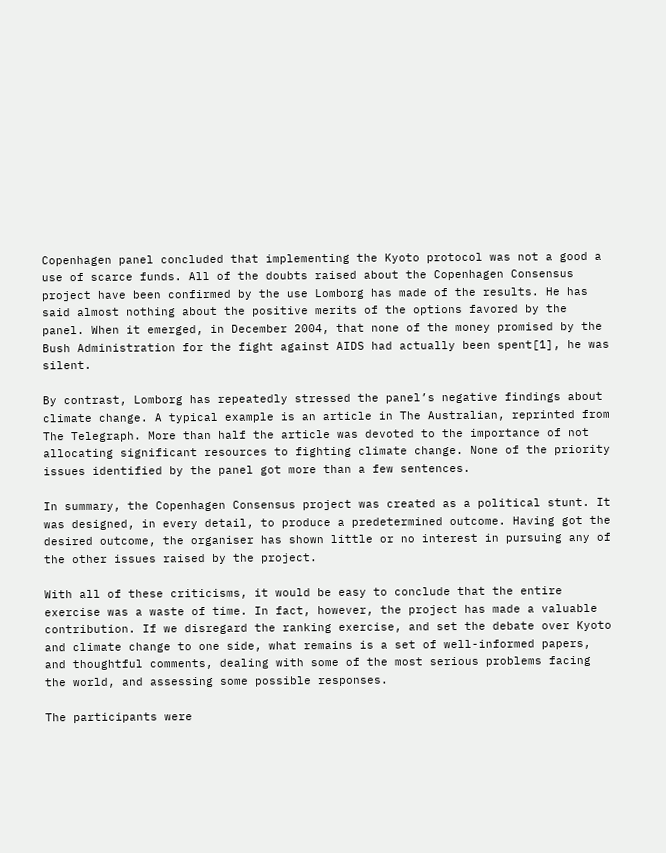Copenhagen panel concluded that implementing the Kyoto protocol was not a good a use of scarce funds. All of the doubts raised about the Copenhagen Consensus project have been confirmed by the use Lomborg has made of the results. He has said almost nothing about the positive merits of the options favored by the panel. When it emerged, in December 2004, that none of the money promised by the Bush Administration for the fight against AIDS had actually been spent[1], he was silent.

By contrast, Lomborg has repeatedly stressed the panel’s negative findings about climate change. A typical example is an article in The Australian, reprinted from The Telegraph. More than half the article was devoted to the importance of not allocating significant resources to fighting climate change. None of the priority issues identified by the panel got more than a few sentences.

In summary, the Copenhagen Consensus project was created as a political stunt. It was designed, in every detail, to produce a predetermined outcome. Having got the desired outcome, the organiser has shown little or no interest in pursuing any of the other issues raised by the project.

With all of these criticisms, it would be easy to conclude that the entire exercise was a waste of time. In fact, however, the project has made a valuable contribution. If we disregard the ranking exercise, and set the debate over Kyoto and climate change to one side, what remains is a set of well-informed papers, and thoughtful comments, dealing with some of the most serious problems facing the world, and assessing some possible responses.

The participants were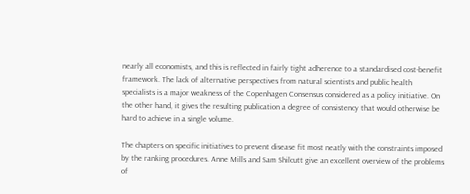nearly all economists, and this is reflected in fairly tight adherence to a standardised cost-benefit framework. The lack of alternative perspectives from natural scientists and public health specialists is a major weakness of the Copenhagen Consensus considered as a policy initiative. On the other hand, it gives the resulting publication a degree of consistency that would otherwise be hard to achieve in a single volume.

The chapters on specific initiatives to prevent disease fit most neatly with the constraints imposed by the ranking procedures. Anne Mills and Sam Shilcutt give an excellent overview of the problems of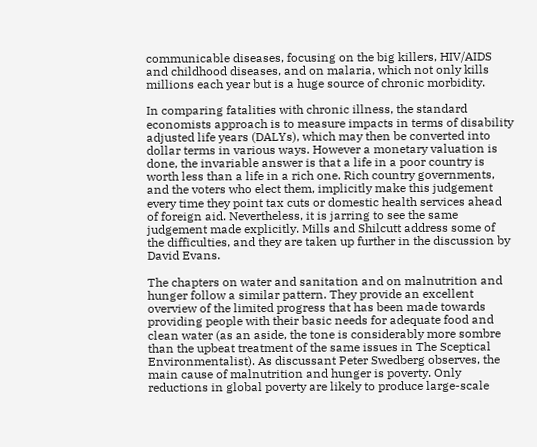communicable diseases, focusing on the big killers, HIV/AIDS and childhood diseases, and on malaria, which not only kills millions each year but is a huge source of chronic morbidity.

In comparing fatalities with chronic illness, the standard economists approach is to measure impacts in terms of disability adjusted life years (DALYs), which may then be converted into dollar terms in various ways. However a monetary valuation is done, the invariable answer is that a life in a poor country is worth less than a life in a rich one. Rich country governments, and the voters who elect them, implicitly make this judgement every time they point tax cuts or domestic health services ahead of foreign aid. Nevertheless, it is jarring to see the same judgement made explicitly. Mills and Shilcutt address some of the difficulties, and they are taken up further in the discussion by David Evans.

The chapters on water and sanitation and on malnutrition and hunger follow a similar pattern. They provide an excellent overview of the limited progress that has been made towards providing people with their basic needs for adequate food and clean water (as an aside, the tone is considerably more sombre than the upbeat treatment of the same issues in The Sceptical Environmentalist). As discussant Peter Swedberg observes, the main cause of malnutrition and hunger is poverty. Only reductions in global poverty are likely to produce large-scale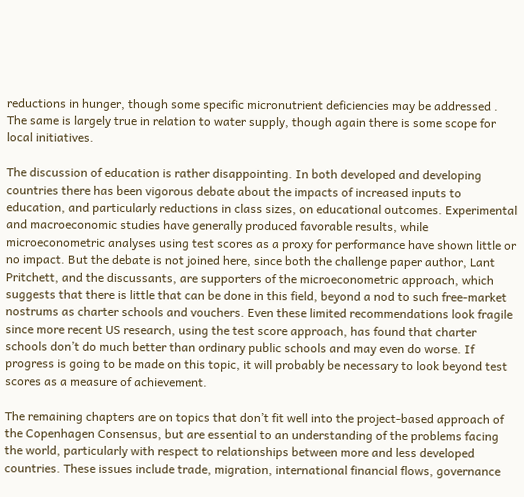reductions in hunger, though some specific micronutrient deficiencies may be addressed . The same is largely true in relation to water supply, though again there is some scope for local initiatives.

The discussion of education is rather disappointing. In both developed and developing countries there has been vigorous debate about the impacts of increased inputs to education, and particularly reductions in class sizes, on educational outcomes. Experimental and macroeconomic studies have generally produced favorable results, while microeconometric analyses using test scores as a proxy for performance have shown little or no impact. But the debate is not joined here, since both the challenge paper author, Lant Pritchett, and the discussants, are supporters of the microeconometric approach, which suggests that there is little that can be done in this field, beyond a nod to such free-market nostrums as charter schools and vouchers. Even these limited recommendations look fragile since more recent US research, using the test score approach, has found that charter schools don’t do much better than ordinary public schools and may even do worse. If progress is going to be made on this topic, it will probably be necessary to look beyond test scores as a measure of achievement.

The remaining chapters are on topics that don’t fit well into the project-based approach of the Copenhagen Consensus, but are essential to an understanding of the problems facing the world, particularly with respect to relationships between more and less developed countries. These issues include trade, migration, international financial flows, governance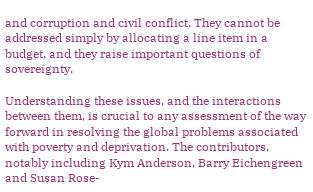and corruption and civil conflict. They cannot be addressed simply by allocating a line item in a budget, and they raise important questions of sovereignty.

Understanding these issues, and the interactions between them, is crucial to any assessment of the way forward in resolving the global problems associated with poverty and deprivation. The contributors, notably including Kym Anderson, Barry Eichengreen and Susan Rose-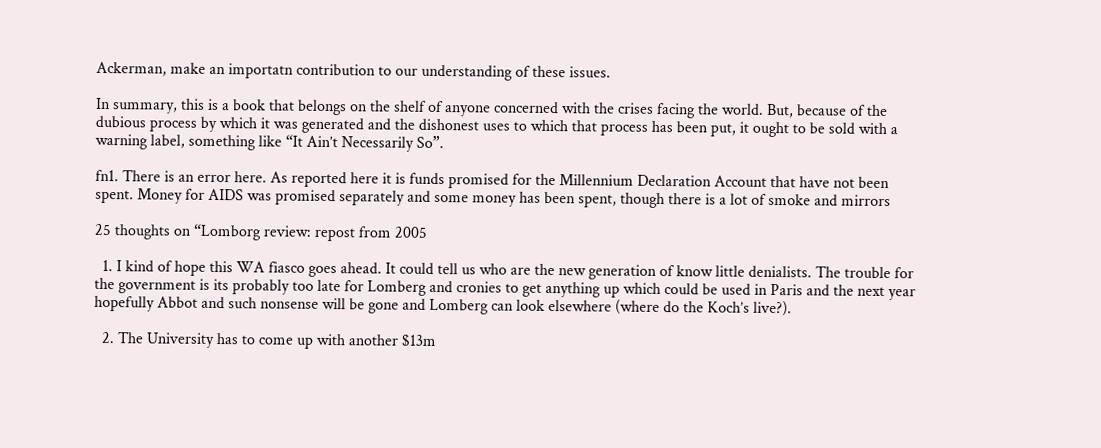Ackerman, make an importatn contribution to our understanding of these issues.

In summary, this is a book that belongs on the shelf of anyone concerned with the crises facing the world. But, because of the dubious process by which it was generated and the dishonest uses to which that process has been put, it ought to be sold with a warning label, something like “It Ain’t Necessarily So”.

fn1. There is an error here. As reported here it is funds promised for the Millennium Declaration Account that have not been spent. Money for AIDS was promised separately and some money has been spent, though there is a lot of smoke and mirrors

25 thoughts on “Lomborg review: repost from 2005

  1. I kind of hope this WA fiasco goes ahead. It could tell us who are the new generation of know little denialists. The trouble for the government is its probably too late for Lomberg and cronies to get anything up which could be used in Paris and the next year hopefully Abbot and such nonsense will be gone and Lomberg can look elsewhere (where do the Koch’s live?).

  2. The University has to come up with another $13m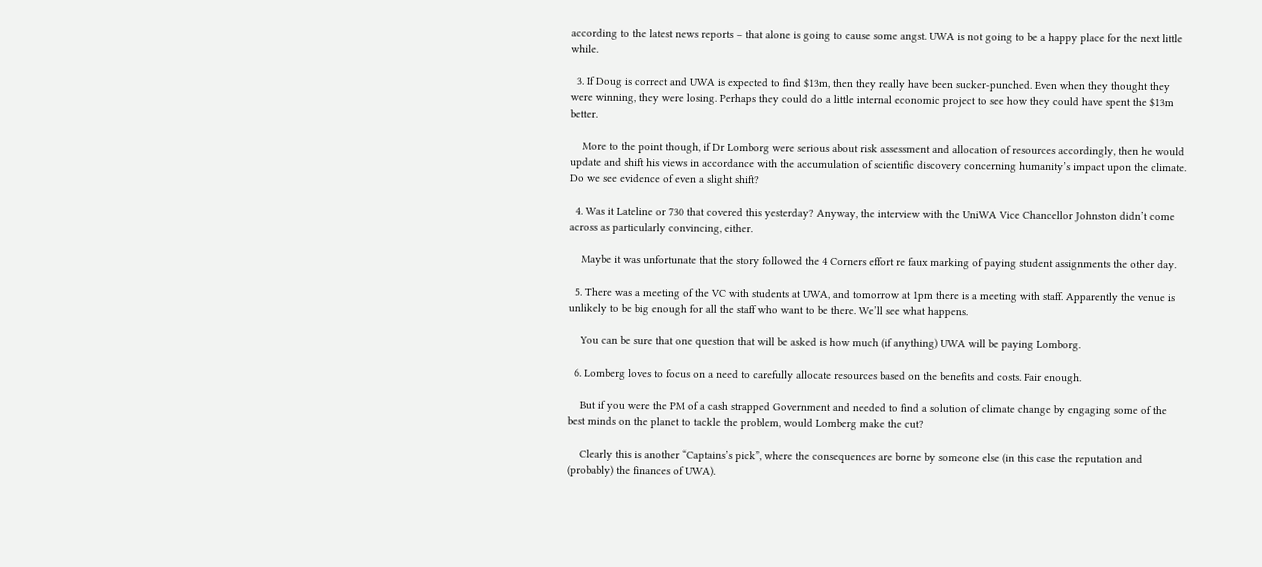according to the latest news reports – that alone is going to cause some angst. UWA is not going to be a happy place for the next little while.

  3. If Doug is correct and UWA is expected to find $13m, then they really have been sucker-punched. Even when they thought they were winning, they were losing. Perhaps they could do a little internal economic project to see how they could have spent the $13m better.

    More to the point though, if Dr Lomborg were serious about risk assessment and allocation of resources accordingly, then he would update and shift his views in accordance with the accumulation of scientific discovery concerning humanity’s impact upon the climate. Do we see evidence of even a slight shift?

  4. Was it Lateline or 730 that covered this yesterday? Anyway, the interview with the UniWA Vice Chancellor Johnston didn’t come across as particularly convincing, either.

    Maybe it was unfortunate that the story followed the 4 Corners effort re faux marking of paying student assignments the other day.

  5. There was a meeting of the VC with students at UWA, and tomorrow at 1pm there is a meeting with staff. Apparently the venue is unlikely to be big enough for all the staff who want to be there. We’ll see what happens.

    You can be sure that one question that will be asked is how much (if anything) UWA will be paying Lomborg.

  6. Lomberg loves to focus on a need to carefully allocate resources based on the benefits and costs. Fair enough.

    But if you were the PM of a cash strapped Government and needed to find a solution of climate change by engaging some of the best minds on the planet to tackle the problem, would Lomberg make the cut?

    Clearly this is another “Captains’s pick”, where the consequences are borne by someone else (in this case the reputation and (probably) the finances of UWA).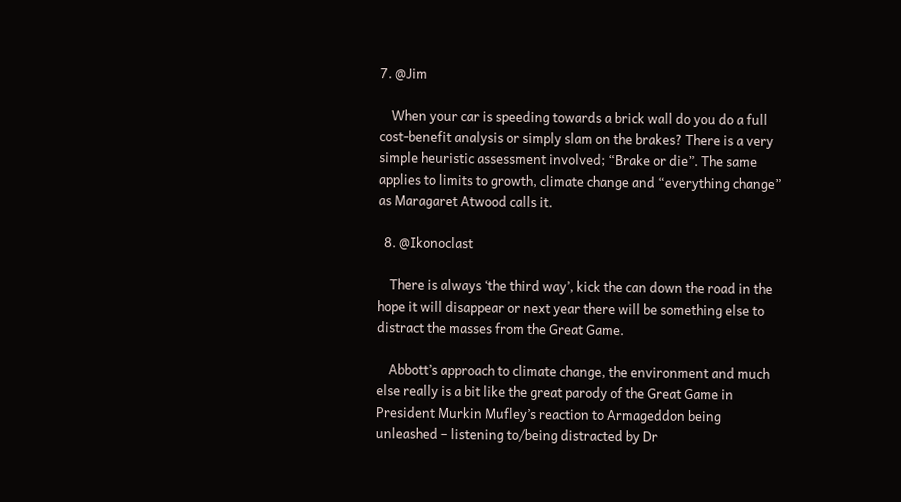7. @Jim

    When your car is speeding towards a brick wall do you do a full cost-benefit analysis or simply slam on the brakes? There is a very simple heuristic assessment involved; “Brake or die”. The same applies to limits to growth, climate change and “everything change” as Maragaret Atwood calls it.

  8. @Ikonoclast

    There is always ‘the third way’, kick the can down the road in the hope it will disappear or next year there will be something else to distract the masses from the Great Game.

    Abbott’s approach to climate change, the environment and much else really is a bit like the great parody of the Great Game in President Murkin Mufley’s reaction to Armageddon being unleashed – listening to/being distracted by Dr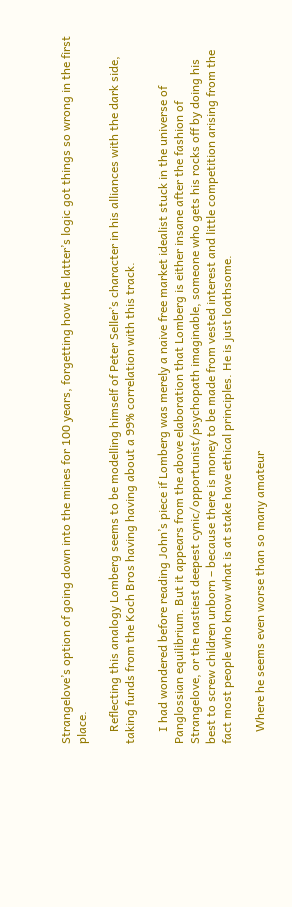Strangelove’s option of going down into the mines for 100 years, forgetting how the latter’s logic got things so wrong in the first place.

    Reflecting this analogy Lomberg seems to be modelling himself of Peter Seller’s character in his alliances with the dark side, taking funds from the Koch Bros having having about a 99% correlation with this track.

    I had wondered before reading John’s piece if Lomberg was merely a naive free market idealist stuck in the universe of Panglossian equilibrium. But it appears from the above elaboration that Lomberg is either insane after the fashion of Strangelove, or the nastiest deepest cynic/opportunist/psychopath imaginable, someone who gets his rocks off by doing his best to screw children unborn – because there is money to be made from vested interest and little competition arising from the fact most people who know what is at stake have ethical principles. He is just loathsome.

    Where he seems even worse than so many amateur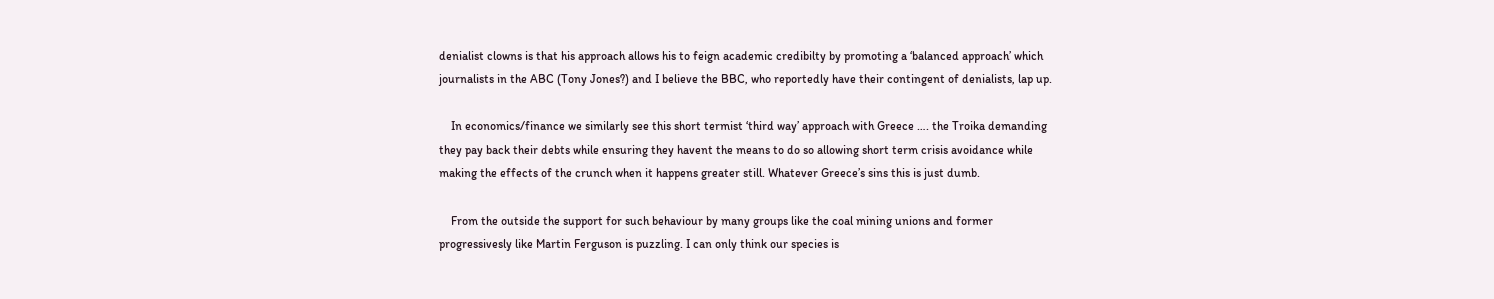denialist clowns is that his approach allows his to feign academic credibilty by promoting a ‘balanced approach’ which journalists in the ABC (Tony Jones?) and I believe the BBC, who reportedly have their contingent of denialists, lap up.

    In economics/finance we similarly see this short termist ‘third way’ approach with Greece …. the Troika demanding they pay back their debts while ensuring they havent the means to do so allowing short term crisis avoidance while making the effects of the crunch when it happens greater still. Whatever Greece’s sins this is just dumb.

    From the outside the support for such behaviour by many groups like the coal mining unions and former progressivesly like Martin Ferguson is puzzling. I can only think our species is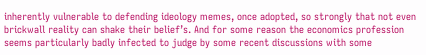inherently vulnerable to defending ideology memes, once adopted, so strongly that not even brickwall reality can shake their belief’s. And for some reason the economics profession seems particularly badly infected to judge by some recent discussions with some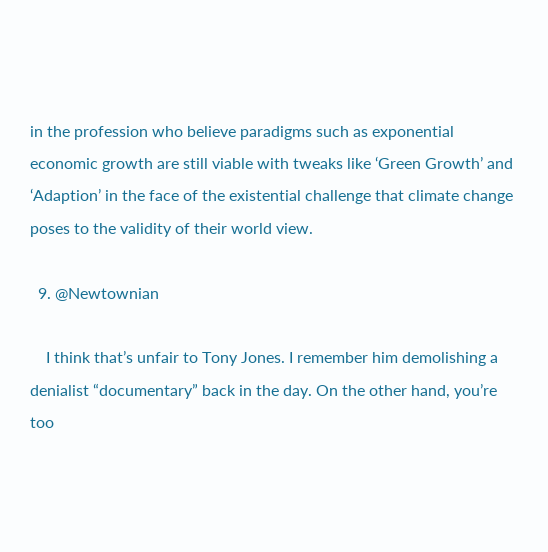in the profession who believe paradigms such as exponential economic growth are still viable with tweaks like ‘Green Growth’ and ‘Adaption’ in the face of the existential challenge that climate change poses to the validity of their world view.

  9. @Newtownian

    I think that’s unfair to Tony Jones. I remember him demolishing a denialist “documentary” back in the day. On the other hand, you’re too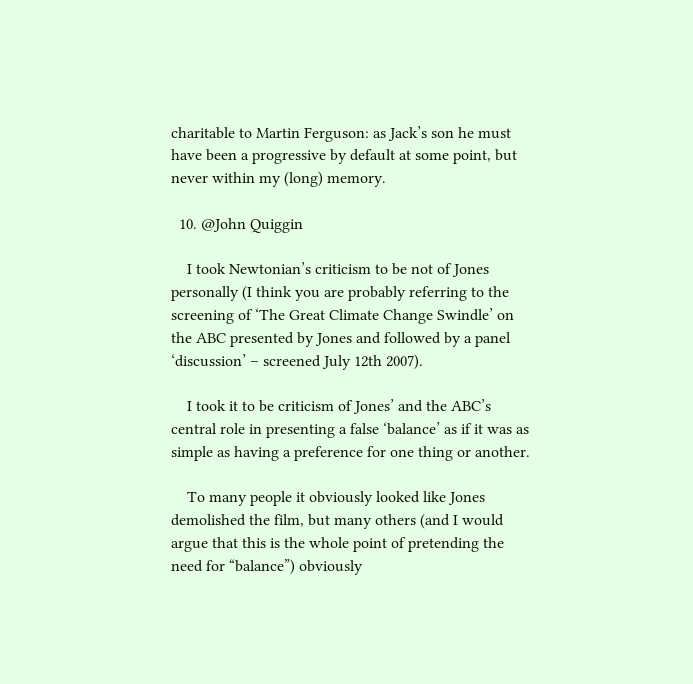charitable to Martin Ferguson: as Jack’s son he must have been a progressive by default at some point, but never within my (long) memory.

  10. @John Quiggin

    I took Newtonian’s criticism to be not of Jones personally (I think you are probably referring to the screening of ‘The Great Climate Change Swindle’ on the ABC presented by Jones and followed by a panel ‘discussion’ – screened July 12th 2007).

    I took it to be criticism of Jones’ and the ABC’s central role in presenting a false ‘balance’ as if it was as simple as having a preference for one thing or another.

    To many people it obviously looked like Jones demolished the film, but many others (and I would argue that this is the whole point of pretending the need for “balance”) obviously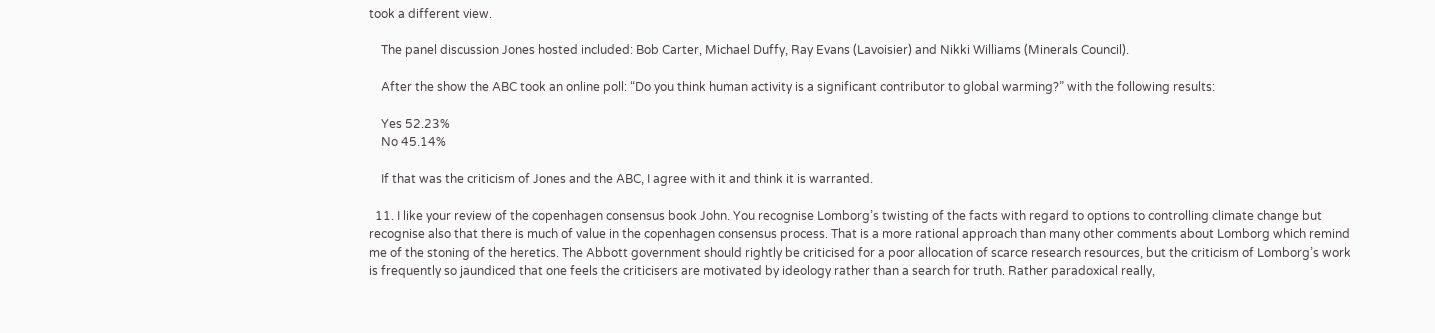took a different view.

    The panel discussion Jones hosted included: Bob Carter, Michael Duffy, Ray Evans (Lavoisier) and Nikki Williams (Minerals Council).

    After the show the ABC took an online poll: “Do you think human activity is a significant contributor to global warming?” with the following results:

    Yes 52.23%
    No 45.14%

    If that was the criticism of Jones and the ABC, I agree with it and think it is warranted.

  11. I like your review of the copenhagen consensus book John. You recognise Lomborg’s twisting of the facts with regard to options to controlling climate change but recognise also that there is much of value in the copenhagen consensus process. That is a more rational approach than many other comments about Lomborg which remind me of the stoning of the heretics. The Abbott government should rightly be criticised for a poor allocation of scarce research resources, but the criticism of Lomborg’s work is frequently so jaundiced that one feels the criticisers are motivated by ideology rather than a search for truth. Rather paradoxical really,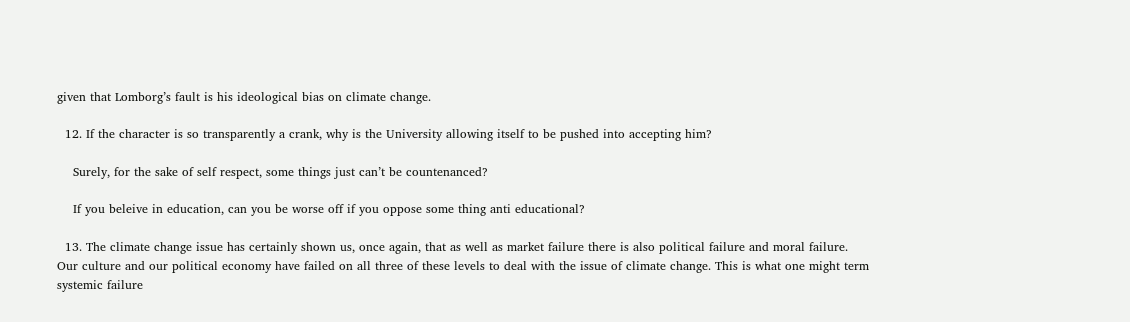given that Lomborg’s fault is his ideological bias on climate change.

  12. If the character is so transparently a crank, why is the University allowing itself to be pushed into accepting him?

    Surely, for the sake of self respect, some things just can’t be countenanced?

    If you beleive in education, can you be worse off if you oppose some thing anti educational?

  13. The climate change issue has certainly shown us, once again, that as well as market failure there is also political failure and moral failure. Our culture and our political economy have failed on all three of these levels to deal with the issue of climate change. This is what one might term systemic failure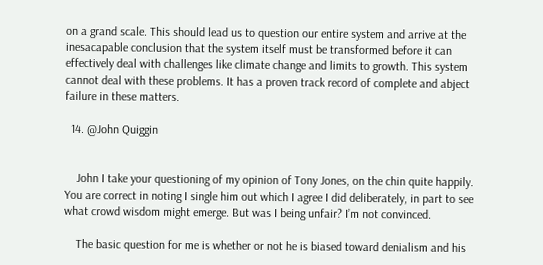on a grand scale. This should lead us to question our entire system and arrive at the inesacapable conclusion that the system itself must be transformed before it can effectively deal with challenges like climate change and limits to growth. This system cannot deal with these problems. It has a proven track record of complete and abject failure in these matters.

  14. @John Quiggin


    John I take your questioning of my opinion of Tony Jones, on the chin quite happily. You are correct in noting I single him out which I agree I did deliberately, in part to see what crowd wisdom might emerge. But was I being unfair? I’m not convinced.

    The basic question for me is whether or not he is biased toward denialism and his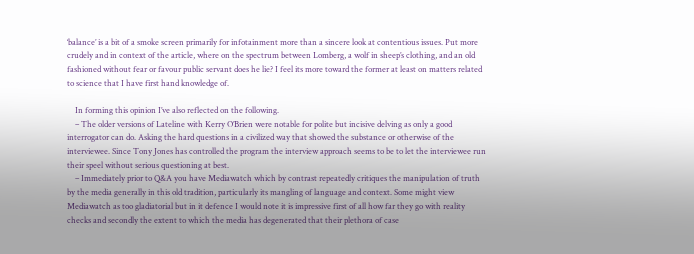‘balance’ is a bit of a smoke screen primarily for infotainment more than a sincere look at contentious issues. Put more crudely and in context of the article, where on the spectrum between Lomberg, a wolf in sheep’s clothing, and an old fashioned without fear or favour public servant does he lie? I feel its more toward the former at least on matters related to science that I have first hand knowledge of.

    In forming this opinion I’ve also reflected on the following.
    – The older versions of Lateline with Kerry O’Brien were notable for polite but incisive delving as only a good interrogator can do. Asking the hard questions in a civilized way that showed the substance or otherwise of the interviewee. Since Tony Jones has controlled the program the interview approach seems to be to let the interviewee run their speel without serious questioning at best.
    – Immediately prior to Q&A you have Mediawatch which by contrast repeatedly critiques the manipulation of truth by the media generally in this old tradition, particularly its mangling of language and context. Some might view Mediawatch as too gladiatorial but in it defence I would note it is impressive first of all how far they go with reality checks and secondly the extent to which the media has degenerated that their plethora of case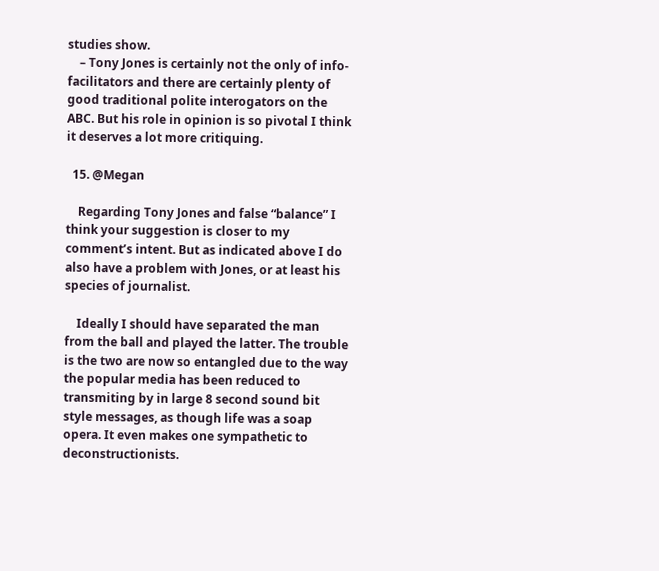studies show.
    – Tony Jones is certainly not the only of info-facilitators and there are certainly plenty of good traditional polite interogators on the ABC. But his role in opinion is so pivotal I think it deserves a lot more critiquing.

  15. @Megan

    Regarding Tony Jones and false “balance” I think your suggestion is closer to my comment’s intent. But as indicated above I do also have a problem with Jones, or at least his species of journalist.

    Ideally I should have separated the man from the ball and played the latter. The trouble is the two are now so entangled due to the way the popular media has been reduced to transmiting by in large 8 second sound bit style messages, as though life was a soap opera. It even makes one sympathetic to deconstructionists.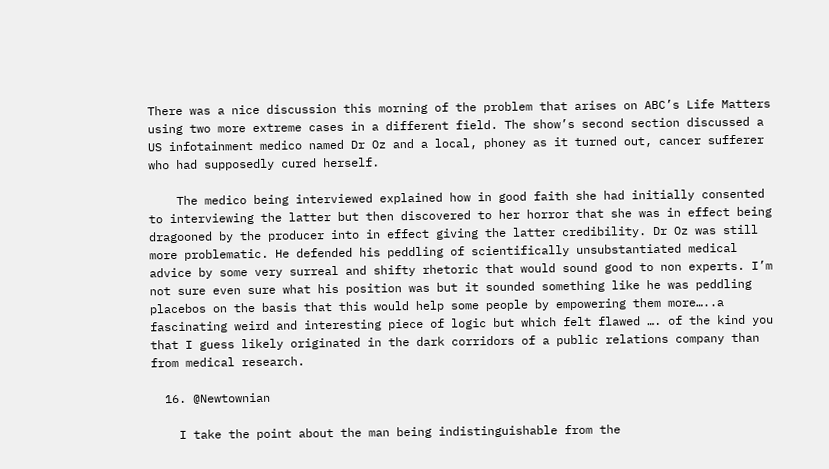There was a nice discussion this morning of the problem that arises on ABC’s Life Matters using two more extreme cases in a different field. The show’s second section discussed a US infotainment medico named Dr Oz and a local, phoney as it turned out, cancer sufferer who had supposedly cured herself.

    The medico being interviewed explained how in good faith she had initially consented to interviewing the latter but then discovered to her horror that she was in effect being dragooned by the producer into in effect giving the latter credibility. Dr Oz was still more problematic. He defended his peddling of scientifically unsubstantiated medical advice by some very surreal and shifty rhetoric that would sound good to non experts. I’m not sure even sure what his position was but it sounded something like he was peddling placebos on the basis that this would help some people by empowering them more…..a fascinating weird and interesting piece of logic but which felt flawed …. of the kind you that I guess likely originated in the dark corridors of a public relations company than from medical research.

  16. @Newtownian

    I take the point about the man being indistinguishable from the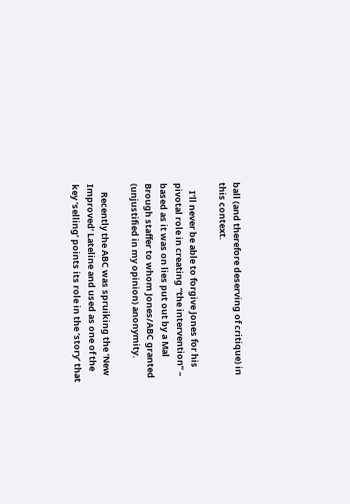ball (and therefore deserving of critique) in this context.

    I’ll never be able to forgive Jones for his pivotal role in creating “the intervention” – based as it was on lies put out by a Mal Brough staffer to whom Jones/ABC granted (unjustified in my opinion) anonymity.

    Recently the ABC was spruiking the ‘New Improved’ Lateline and used as one of the key ‘selling’ points its role in the ‘story’ that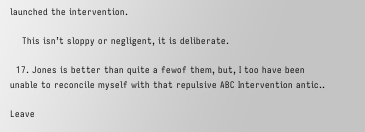launched the intervention.

    This isn’t sloppy or negligent, it is deliberate.

  17. Jones is better than quite a fewof them, but, I too have been unable to reconcile myself with that repulsive ABC Intervention antic..

Leave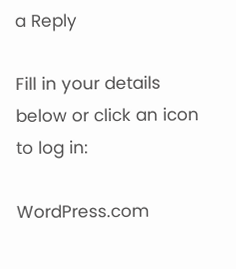a Reply

Fill in your details below or click an icon to log in:

WordPress.com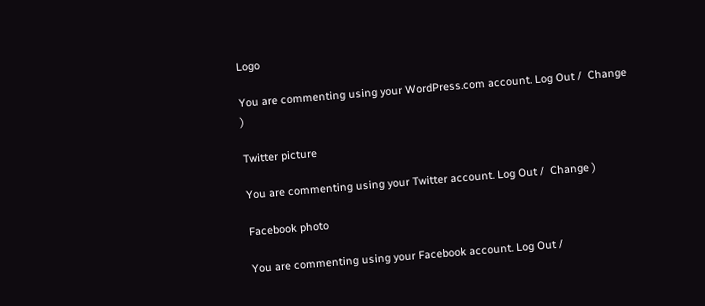Logo

You are commenting using your WordPress.com account. Log Out /  Change )

Twitter picture

You are commenting using your Twitter account. Log Out /  Change )

Facebook photo

You are commenting using your Facebook account. Log Out /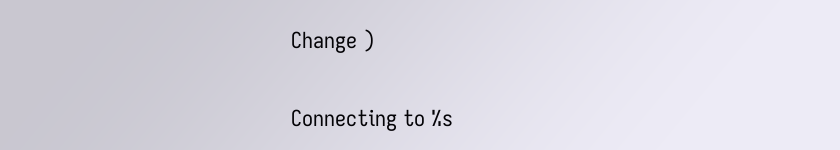Change )

Connecting to %s